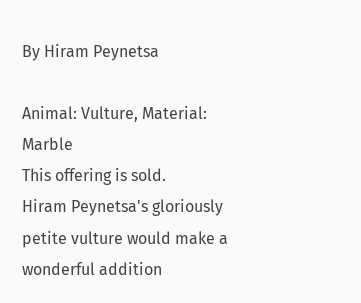By Hiram Peynetsa

Animal: Vulture, Material: Marble
This offering is sold.
Hiram Peynetsa's gloriously petite vulture would make a wonderful addition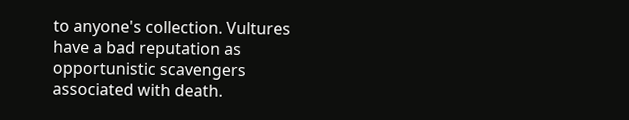to anyone's collection. Vultures have a bad reputation as opportunistic scavengers associated with death.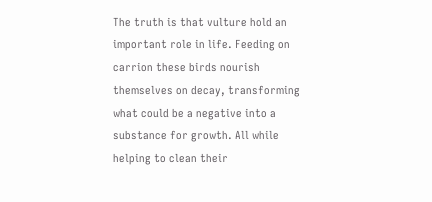The truth is that vulture hold an important role in life. Feeding on carrion these birds nourish themselves on decay, transforming what could be a negative into a substance for growth. All while helping to clean their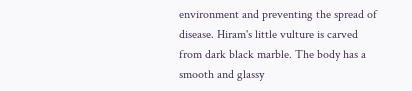environment and preventing the spread of disease. Hiram's little vulture is carved from dark black marble. The body has a smooth and glassy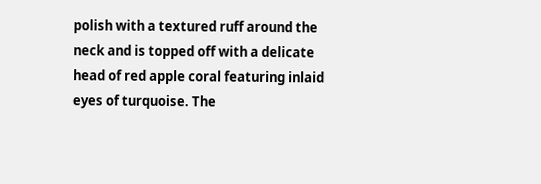polish with a textured ruff around the neck and is topped off with a delicate head of red apple coral featuring inlaid eyes of turquoise. The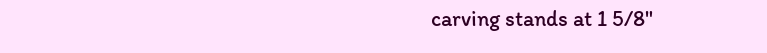carving stands at 1 5/8"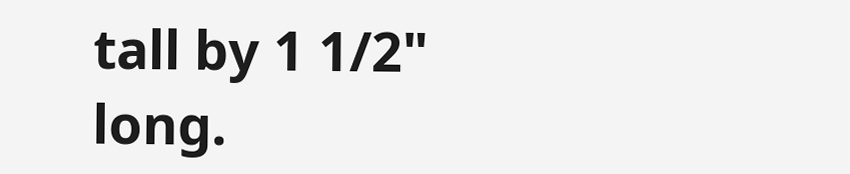tall by 1 1/2" long.